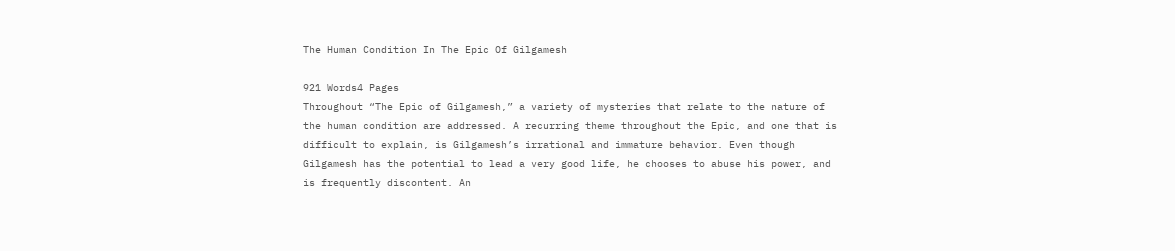The Human Condition In The Epic Of Gilgamesh

921 Words4 Pages
Throughout “The Epic of Gilgamesh,” a variety of mysteries that relate to the nature of the human condition are addressed. A recurring theme throughout the Epic, and one that is difficult to explain, is Gilgamesh’s irrational and immature behavior. Even though Gilgamesh has the potential to lead a very good life, he chooses to abuse his power, and is frequently discontent. An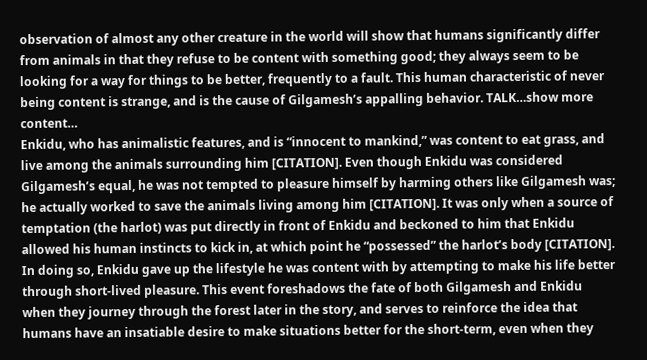observation of almost any other creature in the world will show that humans significantly differ from animals in that they refuse to be content with something good; they always seem to be looking for a way for things to be better, frequently to a fault. This human characteristic of never being content is strange, and is the cause of Gilgamesh’s appalling behavior. TALK…show more content…
Enkidu, who has animalistic features, and is “innocent to mankind,” was content to eat grass, and live among the animals surrounding him [CITATION]. Even though Enkidu was considered Gilgamesh’s equal, he was not tempted to pleasure himself by harming others like Gilgamesh was; he actually worked to save the animals living among him [CITATION]. It was only when a source of temptation (the harlot) was put directly in front of Enkidu and beckoned to him that Enkidu allowed his human instincts to kick in, at which point he “possessed” the harlot’s body [CITATION]. In doing so, Enkidu gave up the lifestyle he was content with by attempting to make his life better through short-lived pleasure. This event foreshadows the fate of both Gilgamesh and Enkidu when they journey through the forest later in the story, and serves to reinforce the idea that humans have an insatiable desire to make situations better for the short-term, even when they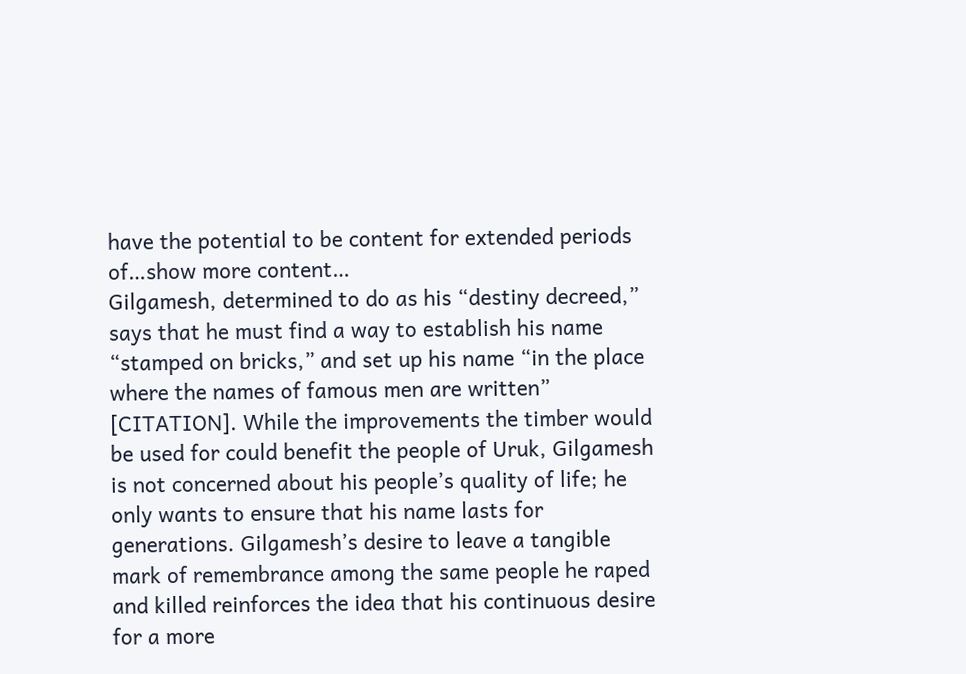have the potential to be content for extended periods of…show more content…
Gilgamesh, determined to do as his “destiny decreed,” says that he must find a way to establish his name “stamped on bricks,” and set up his name “in the place where the names of famous men are written” [CITATION]. While the improvements the timber would be used for could benefit the people of Uruk, Gilgamesh is not concerned about his people’s quality of life; he only wants to ensure that his name lasts for generations. Gilgamesh’s desire to leave a tangible mark of remembrance among the same people he raped and killed reinforces the idea that his continuous desire for a more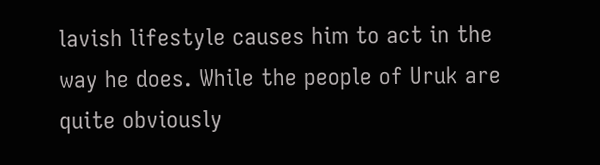lavish lifestyle causes him to act in the way he does. While the people of Uruk are quite obviously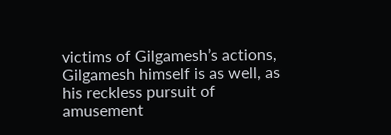victims of Gilgamesh’s actions, Gilgamesh himself is as well, as his reckless pursuit of amusement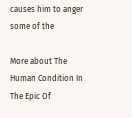causes him to anger some of the

More about The Human Condition In The Epic Of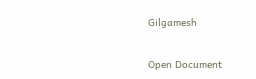Gilgamesh

Open Document